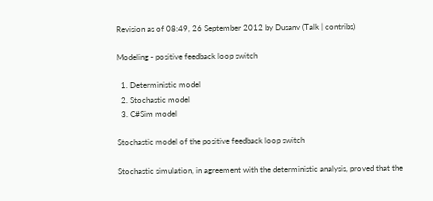Revision as of 08:49, 26 September 2012 by Dusanv (Talk | contribs)

Modeling - positive feedback loop switch

  1. Deterministic model
  2. Stochastic model
  3. C#Sim model

Stochastic model of the positive feedback loop switch

Stochastic simulation, in agreement with the deterministic analysis, proved that the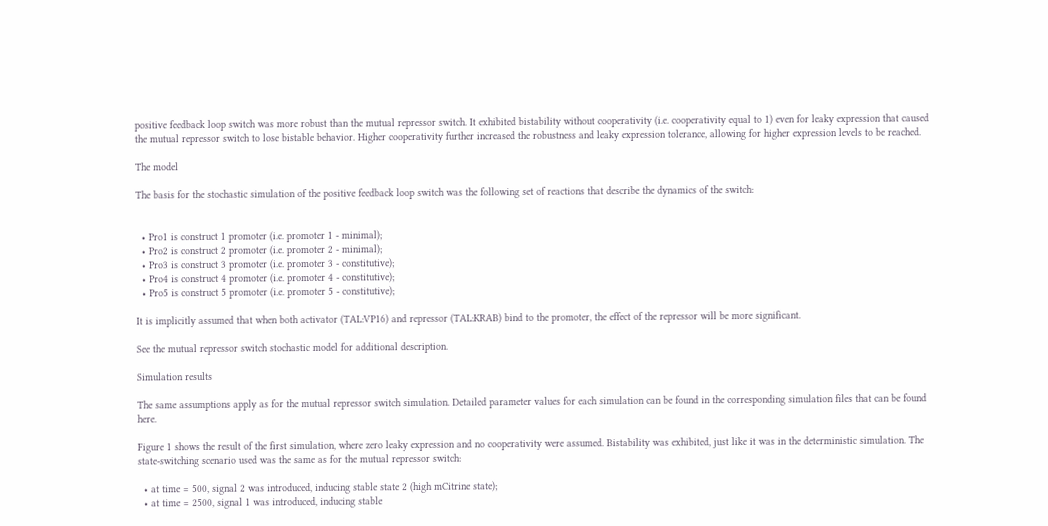positive feedback loop switch was more robust than the mutual repressor switch. It exhibited bistability without cooperativity (i.e. cooperativity equal to 1) even for leaky expression that caused the mutual repressor switch to lose bistable behavior. Higher cooperativity further increased the robustness and leaky expression tolerance, allowing for higher expression levels to be reached.

The model

The basis for the stochastic simulation of the positive feedback loop switch was the following set of reactions that describe the dynamics of the switch:


  • Pro1 is construct 1 promoter (i.e. promoter 1 - minimal);
  • Pro2 is construct 2 promoter (i.e. promoter 2 - minimal);
  • Pro3 is construct 3 promoter (i.e. promoter 3 - constitutive);
  • Pro4 is construct 4 promoter (i.e. promoter 4 - constitutive);
  • Pro5 is construct 5 promoter (i.e. promoter 5 - constitutive);

It is implicitly assumed that when both activator (TAL:VP16) and repressor (TAL:KRAB) bind to the promoter, the effect of the repressor will be more significant.

See the mutual repressor switch stochastic model for additional description.

Simulation results

The same assumptions apply as for the mutual repressor switch simulation. Detailed parameter values for each simulation can be found in the corresponding simulation files that can be found here.

Figure 1 shows the result of the first simulation, where zero leaky expression and no cooperativity were assumed. Bistability was exhibited, just like it was in the deterministic simulation. The state-switching scenario used was the same as for the mutual repressor switch:

  • at time = 500, signal 2 was introduced, inducing stable state 2 (high mCitrine state);
  • at time = 2500, signal 1 was introduced, inducing stable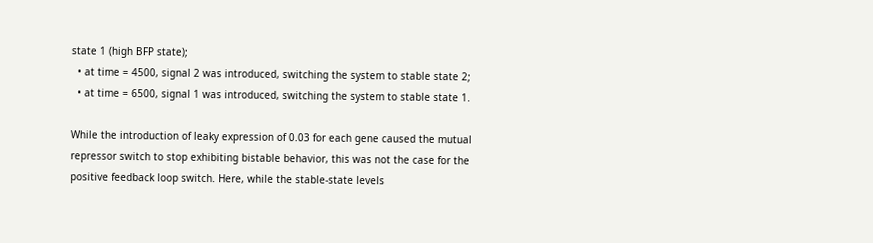state 1 (high BFP state);
  • at time = 4500, signal 2 was introduced, switching the system to stable state 2;
  • at time = 6500, signal 1 was introduced, switching the system to stable state 1.

While the introduction of leaky expression of 0.03 for each gene caused the mutual repressor switch to stop exhibiting bistable behavior, this was not the case for the positive feedback loop switch. Here, while the stable-state levels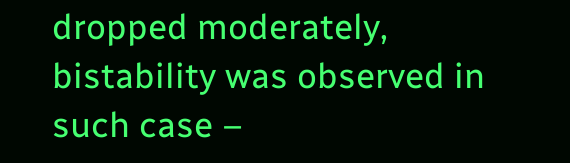dropped moderately, bistability was observed in such case –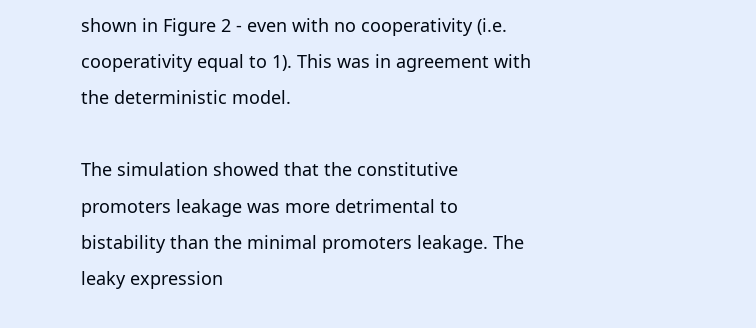shown in Figure 2 - even with no cooperativity (i.e. cooperativity equal to 1). This was in agreement with the deterministic model.

The simulation showed that the constitutive promoters leakage was more detrimental to bistability than the minimal promoters leakage. The leaky expression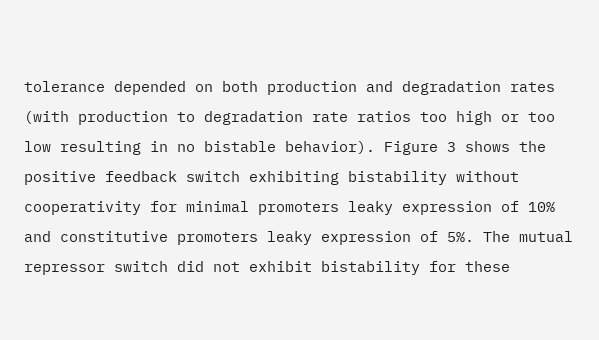tolerance depended on both production and degradation rates (with production to degradation rate ratios too high or too low resulting in no bistable behavior). Figure 3 shows the positive feedback switch exhibiting bistability without cooperativity for minimal promoters leaky expression of 10% and constitutive promoters leaky expression of 5%. The mutual repressor switch did not exhibit bistability for these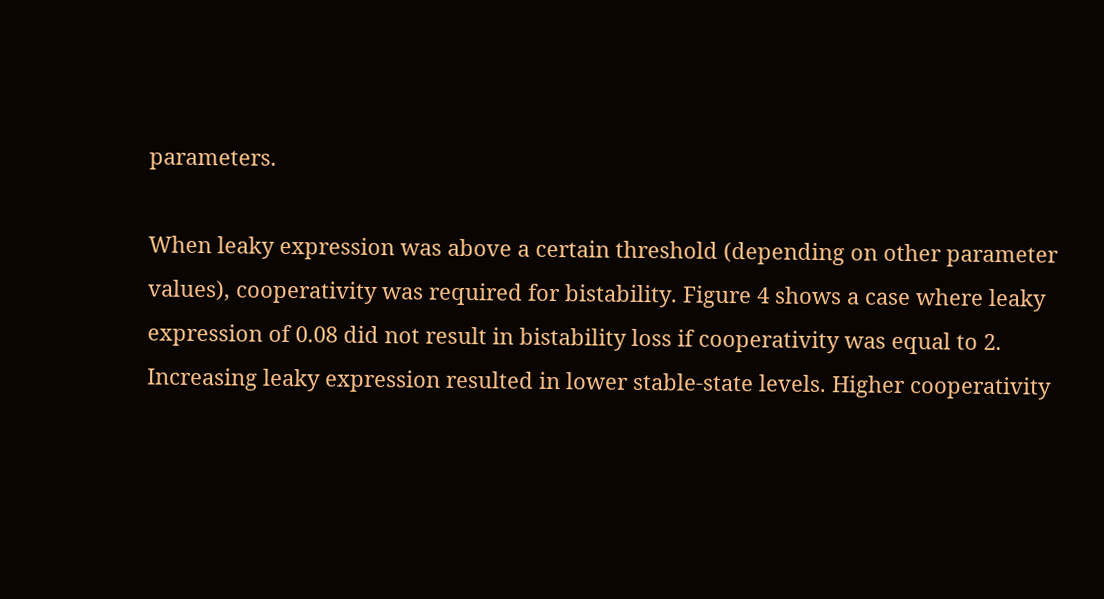parameters.

When leaky expression was above a certain threshold (depending on other parameter values), cooperativity was required for bistability. Figure 4 shows a case where leaky expression of 0.08 did not result in bistability loss if cooperativity was equal to 2. Increasing leaky expression resulted in lower stable-state levels. Higher cooperativity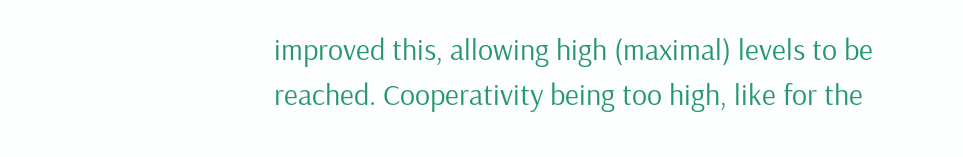improved this, allowing high (maximal) levels to be reached. Cooperativity being too high, like for the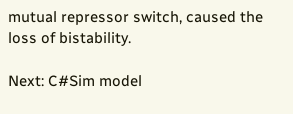mutual repressor switch, caused the loss of bistability.

Next: C#Sim model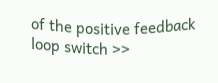of the positive feedback loop switch >>